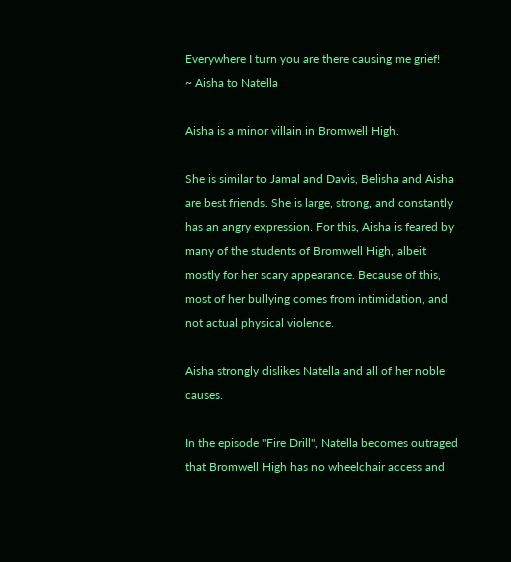Everywhere I turn you are there causing me grief!
~ Aisha to Natella

Aisha is a minor villain in Bromwell High.

She is similar to Jamal and Davis, Belisha and Aisha are best friends. She is large, strong, and constantly has an angry expression. For this, Aisha is feared by many of the students of Bromwell High, albeit mostly for her scary appearance. Because of this, most of her bullying comes from intimidation, and not actual physical violence.

Aisha strongly dislikes Natella and all of her noble causes.

In the episode "Fire Drill", Natella becomes outraged that Bromwell High has no wheelchair access and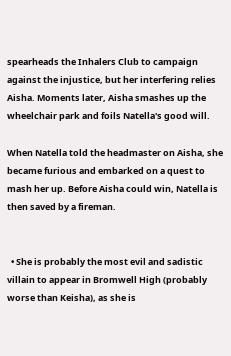spearheads the Inhalers Club to campaign against the injustice, but her interfering relies Aisha. Moments later, Aisha smashes up the wheelchair park and foils Natella's good will.

When Natella told the headmaster on Aisha, she became furious and embarked on a quest to mash her up. Before Aisha could win, Natella is then saved by a fireman.


  • She is probably the most evil and sadistic villain to appear in Bromwell High (probably worse than Keisha), as she is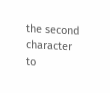the second character to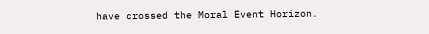have crossed the Moral Event Horizon.